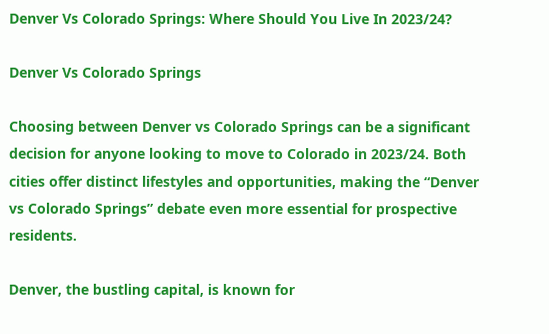Denver Vs Colorado Springs: Where Should You Live In 2023/24?

Denver Vs Colorado Springs

Choosing between Denver vs Colorado Springs can be a significant decision for anyone looking to move to Colorado in 2023/24. Both cities offer distinct lifestyles and opportunities, making the “Denver vs Colorado Springs” debate even more essential for prospective residents.

Denver, the bustling capital, is known for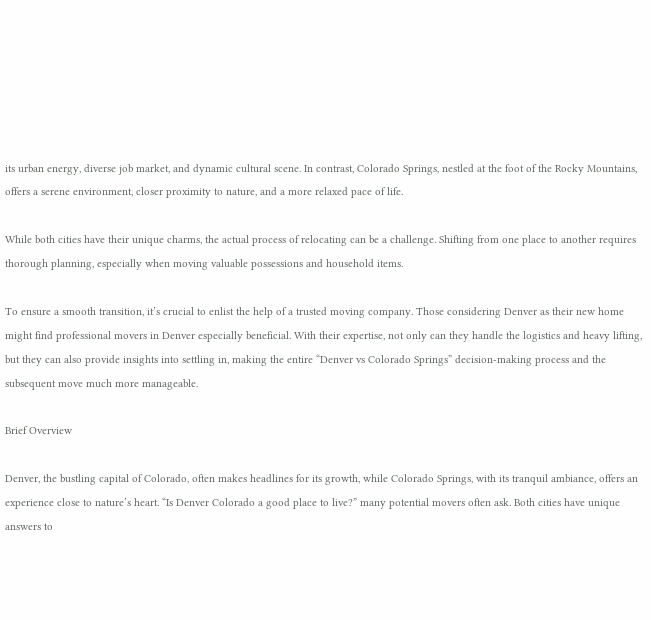its urban energy, diverse job market, and dynamic cultural scene. In contrast, Colorado Springs, nestled at the foot of the Rocky Mountains, offers a serene environment, closer proximity to nature, and a more relaxed pace of life.

While both cities have their unique charms, the actual process of relocating can be a challenge. Shifting from one place to another requires thorough planning, especially when moving valuable possessions and household items.

To ensure a smooth transition, it’s crucial to enlist the help of a trusted moving company. Those considering Denver as their new home might find professional movers in Denver especially beneficial. With their expertise, not only can they handle the logistics and heavy lifting, but they can also provide insights into settling in, making the entire “Denver vs Colorado Springs” decision-making process and the subsequent move much more manageable.

Brief Overview

Denver, the bustling capital of Colorado, often makes headlines for its growth, while Colorado Springs, with its tranquil ambiance, offers an experience close to nature’s heart. “Is Denver Colorado a good place to live?” many potential movers often ask. Both cities have unique answers to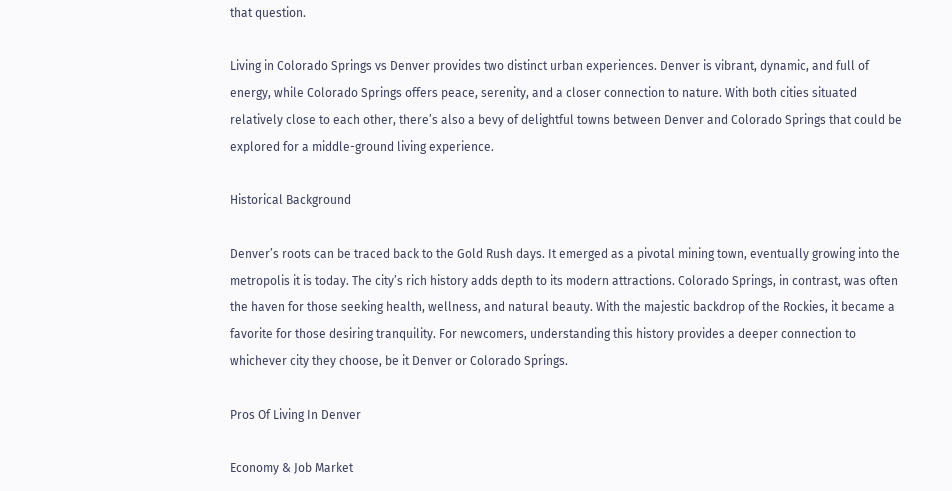that question.

Living in Colorado Springs vs Denver provides two distinct urban experiences. Denver is vibrant, dynamic, and full of energy, while Colorado Springs offers peace, serenity, and a closer connection to nature. With both cities situated relatively close to each other, there’s also a bevy of delightful towns between Denver and Colorado Springs that could be explored for a middle-ground living experience.

Historical Background

Denver’s roots can be traced back to the Gold Rush days. It emerged as a pivotal mining town, eventually growing into the metropolis it is today. The city’s rich history adds depth to its modern attractions. Colorado Springs, in contrast, was often the haven for those seeking health, wellness, and natural beauty. With the majestic backdrop of the Rockies, it became a favorite for those desiring tranquility. For newcomers, understanding this history provides a deeper connection to whichever city they choose, be it Denver or Colorado Springs.

Pros Of Living In Denver

Economy & Job Market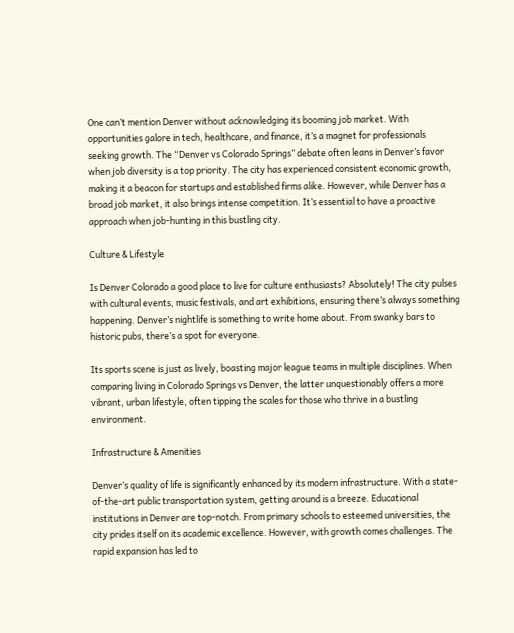One can’t mention Denver without acknowledging its booming job market. With opportunities galore in tech, healthcare, and finance, it’s a magnet for professionals seeking growth. The “Denver vs Colorado Springs” debate often leans in Denver’s favor when job diversity is a top priority. The city has experienced consistent economic growth, making it a beacon for startups and established firms alike. However, while Denver has a broad job market, it also brings intense competition. It’s essential to have a proactive approach when job-hunting in this bustling city.

Culture & Lifestyle

Is Denver Colorado a good place to live for culture enthusiasts? Absolutely! The city pulses with cultural events, music festivals, and art exhibitions, ensuring there’s always something happening. Denver’s nightlife is something to write home about. From swanky bars to historic pubs, there’s a spot for everyone.

Its sports scene is just as lively, boasting major league teams in multiple disciplines. When comparing living in Colorado Springs vs Denver, the latter unquestionably offers a more vibrant, urban lifestyle, often tipping the scales for those who thrive in a bustling environment.

Infrastructure & Amenities

Denver’s quality of life is significantly enhanced by its modern infrastructure. With a state-of-the-art public transportation system, getting around is a breeze. Educational institutions in Denver are top-notch. From primary schools to esteemed universities, the city prides itself on its academic excellence. However, with growth comes challenges. The rapid expansion has led to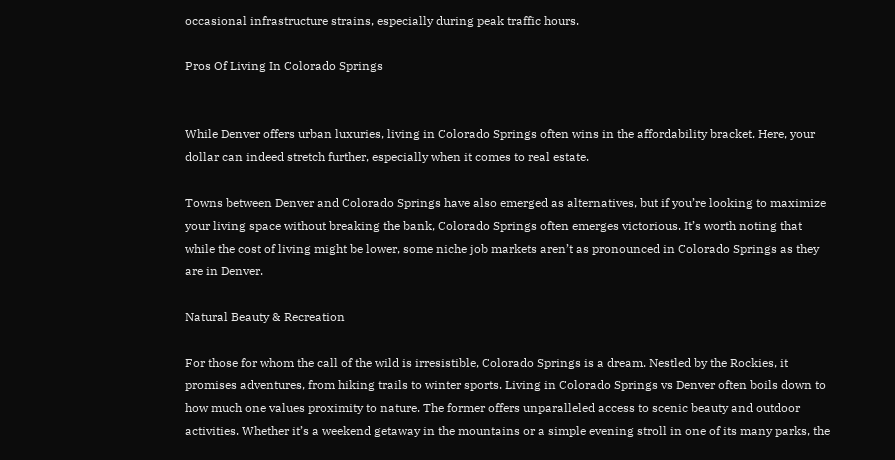occasional infrastructure strains, especially during peak traffic hours.

Pros Of Living In Colorado Springs


While Denver offers urban luxuries, living in Colorado Springs often wins in the affordability bracket. Here, your dollar can indeed stretch further, especially when it comes to real estate.

Towns between Denver and Colorado Springs have also emerged as alternatives, but if you’re looking to maximize your living space without breaking the bank, Colorado Springs often emerges victorious. It’s worth noting that while the cost of living might be lower, some niche job markets aren’t as pronounced in Colorado Springs as they are in Denver.

Natural Beauty & Recreation

For those for whom the call of the wild is irresistible, Colorado Springs is a dream. Nestled by the Rockies, it promises adventures, from hiking trails to winter sports. Living in Colorado Springs vs Denver often boils down to how much one values proximity to nature. The former offers unparalleled access to scenic beauty and outdoor activities. Whether it’s a weekend getaway in the mountains or a simple evening stroll in one of its many parks, the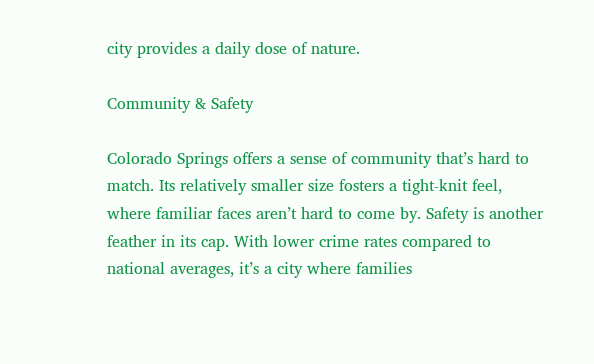city provides a daily dose of nature.

Community & Safety

Colorado Springs offers a sense of community that’s hard to match. Its relatively smaller size fosters a tight-knit feel, where familiar faces aren’t hard to come by. Safety is another feather in its cap. With lower crime rates compared to national averages, it’s a city where families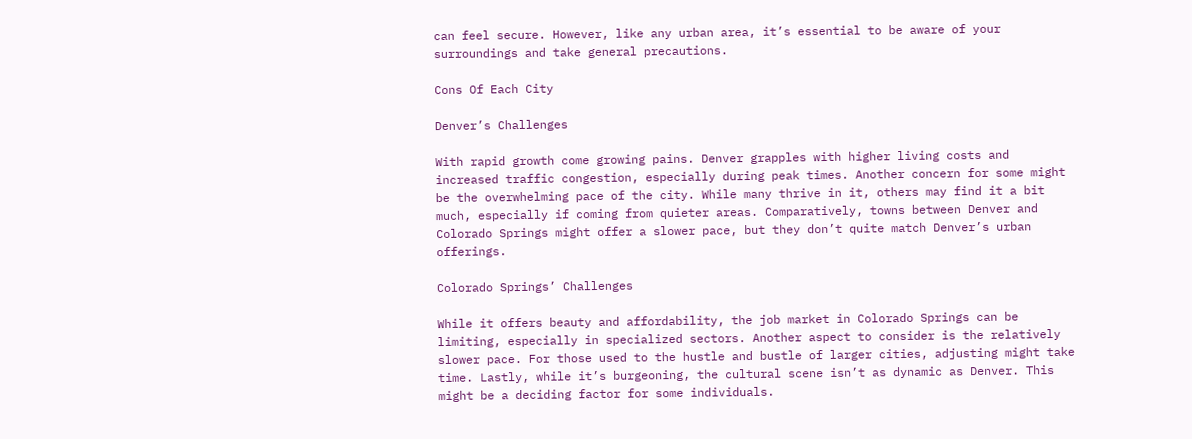can feel secure. However, like any urban area, it’s essential to be aware of your surroundings and take general precautions.

Cons Of Each City

Denver’s Challenges

With rapid growth come growing pains. Denver grapples with higher living costs and increased traffic congestion, especially during peak times. Another concern for some might be the overwhelming pace of the city. While many thrive in it, others may find it a bit much, especially if coming from quieter areas. Comparatively, towns between Denver and Colorado Springs might offer a slower pace, but they don’t quite match Denver’s urban offerings.

Colorado Springs’ Challenges

While it offers beauty and affordability, the job market in Colorado Springs can be limiting, especially in specialized sectors. Another aspect to consider is the relatively slower pace. For those used to the hustle and bustle of larger cities, adjusting might take time. Lastly, while it’s burgeoning, the cultural scene isn’t as dynamic as Denver. This might be a deciding factor for some individuals.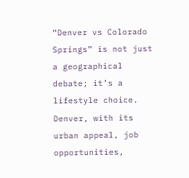“Denver vs Colorado Springs” is not just a geographical debate; it’s a lifestyle choice. Denver, with its urban appeal, job opportunities,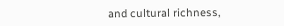and cultural richness,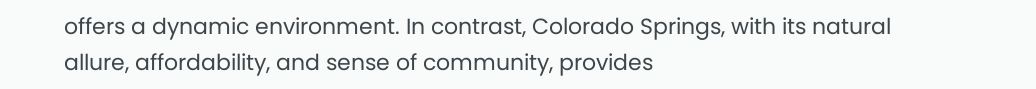offers a dynamic environment. In contrast, Colorado Springs, with its natural allure, affordability, and sense of community, provides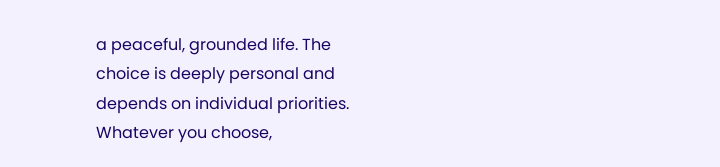a peaceful, grounded life. The choice is deeply personal and depends on individual priorities. Whatever you choose,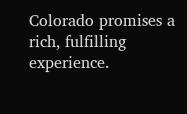Colorado promises a rich, fulfilling experience.